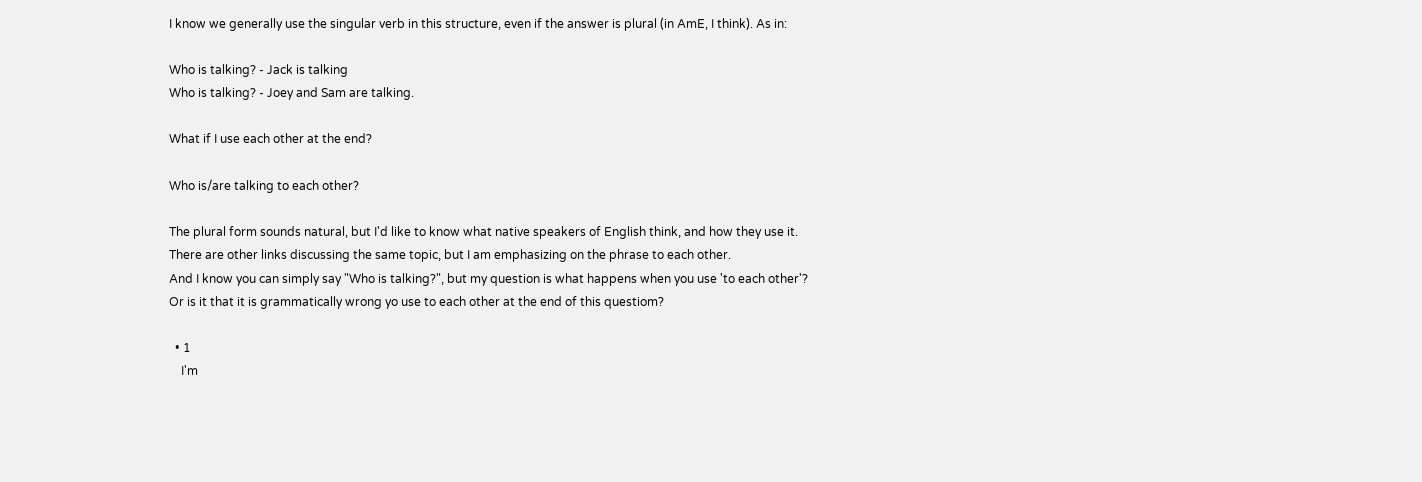I know we generally use the singular verb in this structure, even if the answer is plural (in AmE, I think). As in:

Who is talking? - Jack is talking
Who is talking? - Joey and Sam are talking.

What if I use each other at the end?

Who is/are talking to each other?

The plural form sounds natural, but I'd like to know what native speakers of English think, and how they use it.
There are other links discussing the same topic, but I am emphasizing on the phrase to each other.
And I know you can simply say "Who is talking?", but my question is what happens when you use 'to each other'?
Or is it that it is grammatically wrong yo use to each other at the end of this questiom?

  • 1
    I'm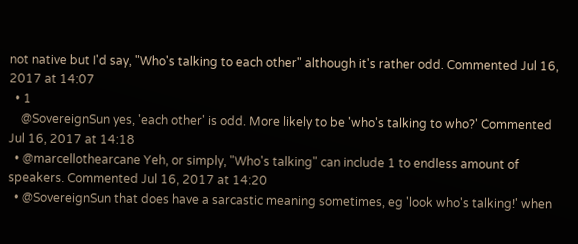not native but I'd say, "Who's talking to each other" although it's rather odd. Commented Jul 16, 2017 at 14:07
  • 1
    @SovereignSun yes, 'each other' is odd. More likely to be 'who's talking to who?' Commented Jul 16, 2017 at 14:18
  • @marcellothearcane Yeh, or simply, "Who's talking" can include 1 to endless amount of speakers. Commented Jul 16, 2017 at 14:20
  • @SovereignSun that does have a sarcastic meaning sometimes, eg 'look who's talking!' when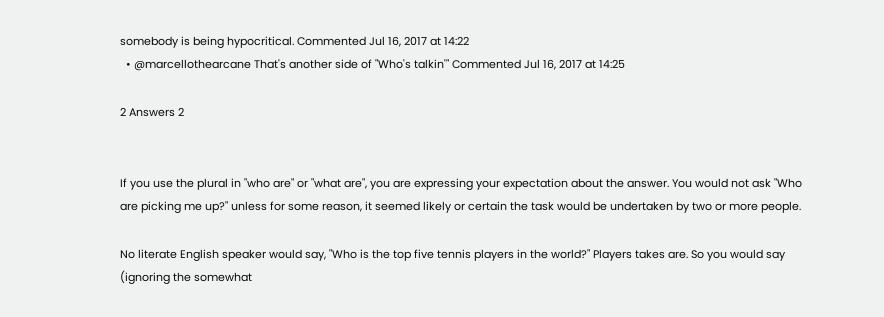somebody is being hypocritical. Commented Jul 16, 2017 at 14:22
  • @marcellothearcane That's another side of "Who's talkin'" Commented Jul 16, 2017 at 14:25

2 Answers 2


If you use the plural in "who are" or "what are", you are expressing your expectation about the answer. You would not ask "Who are picking me up?" unless for some reason, it seemed likely or certain the task would be undertaken by two or more people.

No literate English speaker would say, "Who is the top five tennis players in the world?" Players takes are. So you would say (ignoring the somewhat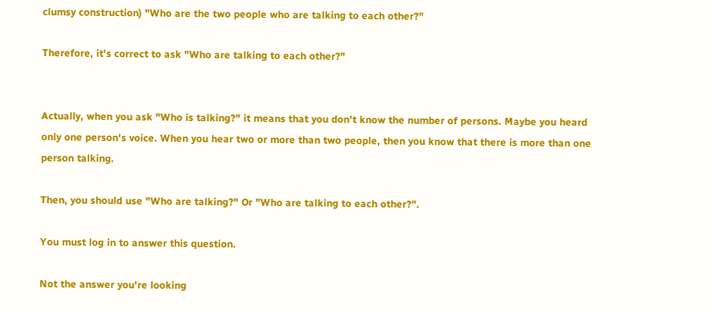clumsy construction) "Who are the two people who are talking to each other?"

Therefore, it's correct to ask "Who are talking to each other?"


Actually, when you ask "Who is talking?" it means that you don't know the number of persons. Maybe you heard only one person's voice. When you hear two or more than two people, then you know that there is more than one person talking.

Then, you should use "Who are talking?" Or "Who are talking to each other?".

You must log in to answer this question.

Not the answer you're looking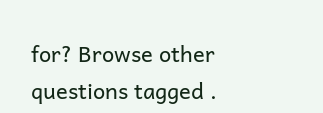for? Browse other questions tagged .